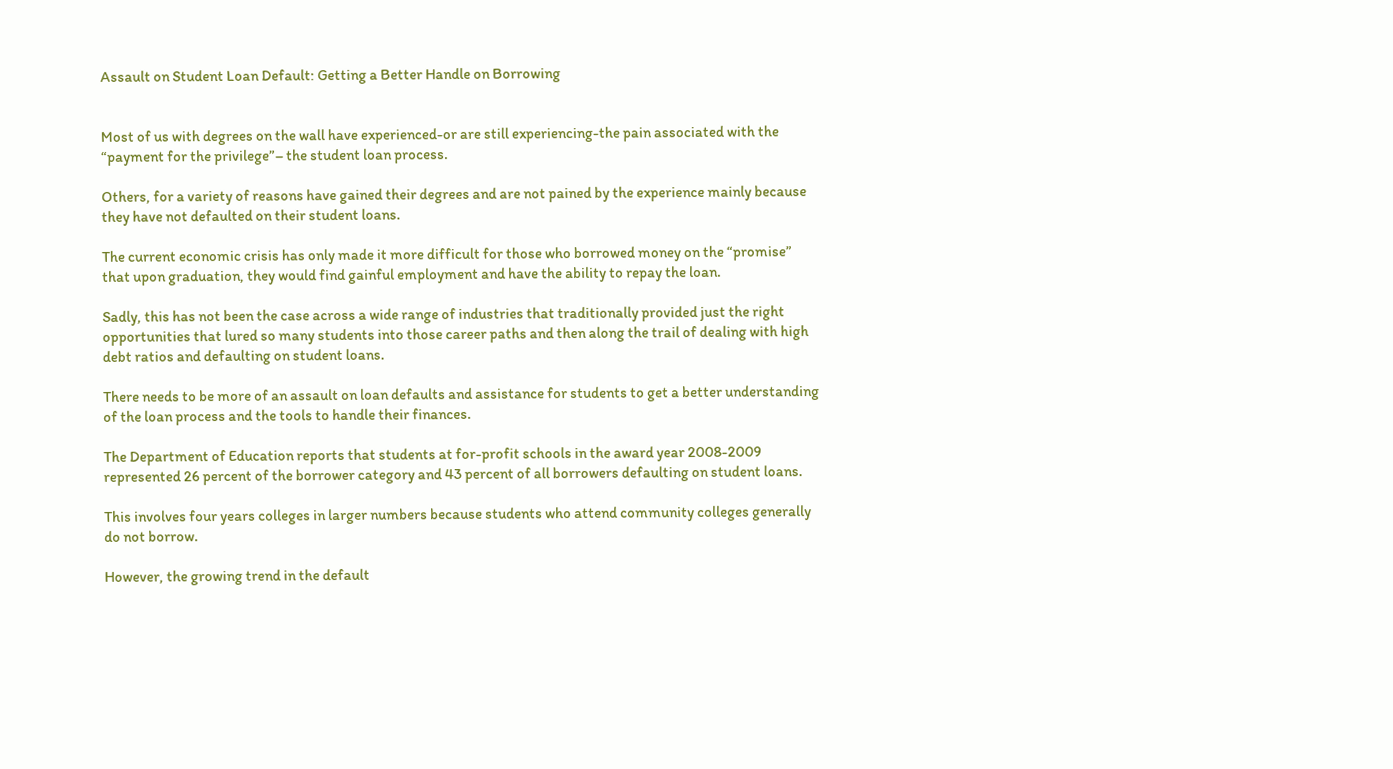Assault on Student Loan Default: Getting a Better Handle on Borrowing


Most of us with degrees on the wall have experienced-or are still experiencing-the pain associated with the “payment for the privilege”– the student loan process.

Others, for a variety of reasons have gained their degrees and are not pained by the experience mainly because they have not defaulted on their student loans.

The current economic crisis has only made it more difficult for those who borrowed money on the “promise” that upon graduation, they would find gainful employment and have the ability to repay the loan.

Sadly, this has not been the case across a wide range of industries that traditionally provided just the right opportunities that lured so many students into those career paths and then along the trail of dealing with high debt ratios and defaulting on student loans.

There needs to be more of an assault on loan defaults and assistance for students to get a better understanding of the loan process and the tools to handle their finances.

The Department of Education reports that students at for-profit schools in the award year 2008-2009 represented 26 percent of the borrower category and 43 percent of all borrowers defaulting on student loans.

This involves four years colleges in larger numbers because students who attend community colleges generally do not borrow.

However, the growing trend in the default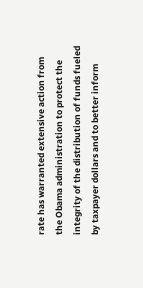rate has warranted extensive action from the Obama administration to protect the integrity of the distribution of funds fueled by taxpayer dollars and to better inform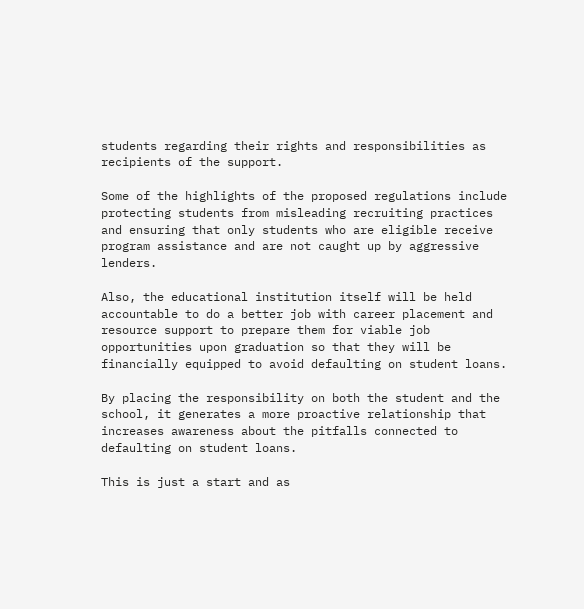students regarding their rights and responsibilities as recipients of the support.

Some of the highlights of the proposed regulations include protecting students from misleading recruiting practices and ensuring that only students who are eligible receive program assistance and are not caught up by aggressive lenders.

Also, the educational institution itself will be held accountable to do a better job with career placement and resource support to prepare them for viable job opportunities upon graduation so that they will be financially equipped to avoid defaulting on student loans.

By placing the responsibility on both the student and the school, it generates a more proactive relationship that increases awareness about the pitfalls connected to defaulting on student loans.

This is just a start and as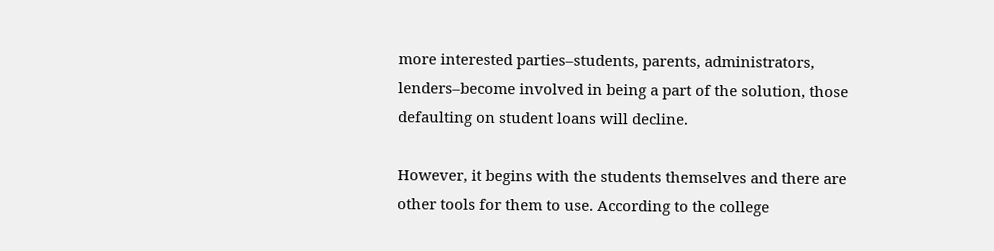more interested parties–students, parents, administrators, lenders–become involved in being a part of the solution, those defaulting on student loans will decline.

However, it begins with the students themselves and there are other tools for them to use. According to the college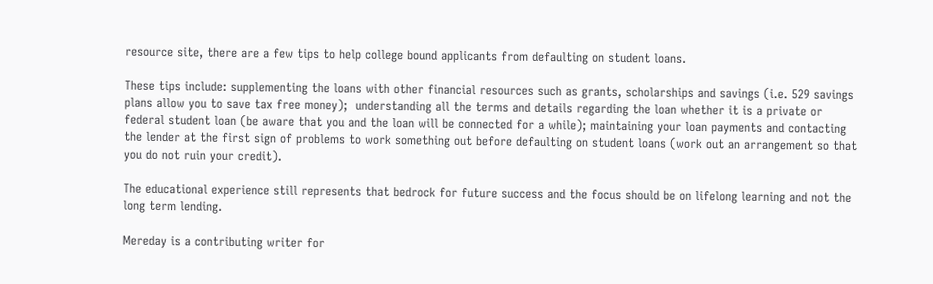resource site, there are a few tips to help college bound applicants from defaulting on student loans.

These tips include: supplementing the loans with other financial resources such as grants, scholarships and savings (i.e. 529 savings plans allow you to save tax free money);  understanding all the terms and details regarding the loan whether it is a private or federal student loan (be aware that you and the loan will be connected for a while); maintaining your loan payments and contacting the lender at the first sign of problems to work something out before defaulting on student loans (work out an arrangement so that you do not ruin your credit).

The educational experience still represents that bedrock for future success and the focus should be on lifelong learning and not the long term lending.

Mereday is a contributing writer for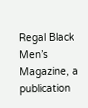Regal Black Men’s Magazine, a publication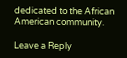dedicated to the African American community.

Leave a Reply